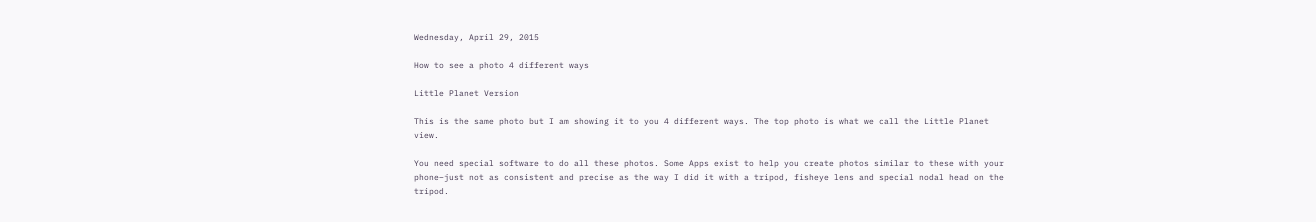Wednesday, April 29, 2015

How to see a photo 4 different ways

Little Planet Version

This is the same photo but I am showing it to you 4 different ways. The top photo is what we call the Little Planet view.

You need special software to do all these photos. Some Apps exist to help you create photos similar to these with your phone–just not as consistent and precise as the way I did it with a tripod, fisheye lens and special nodal head on the tripod.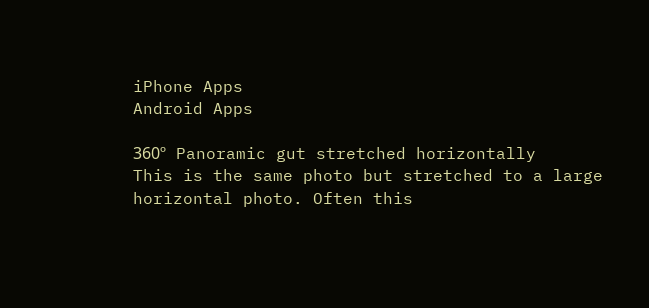iPhone Apps
Android Apps

360º Panoramic gut stretched horizontally
This is the same photo but stretched to a large horizontal photo. Often this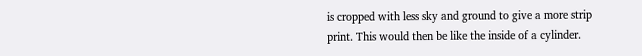is cropped with less sky and ground to give a more strip print. This would then be like the inside of a cylinder.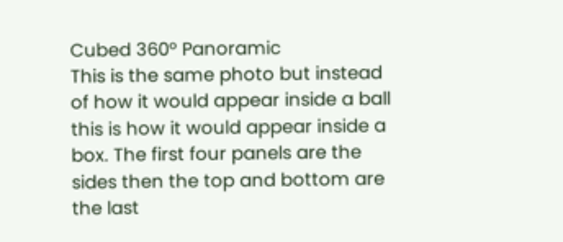Cubed 360º Panoramic
This is the same photo but instead of how it would appear inside a ball this is how it would appear inside a box. The first four panels are the sides then the top and bottom are the last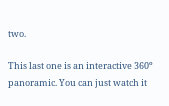two.

This last one is an interactive 360º panoramic. You can just watch it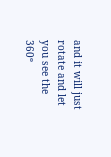and it will just rotate and let you see the 360º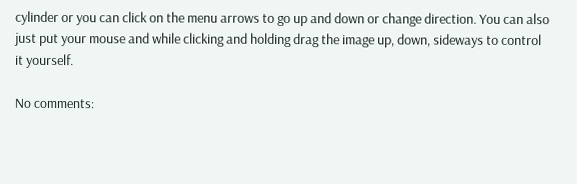cylinder or you can click on the menu arrows to go up and down or change direction. You can also just put your mouse and while clicking and holding drag the image up, down, sideways to control it yourself.

No comments: